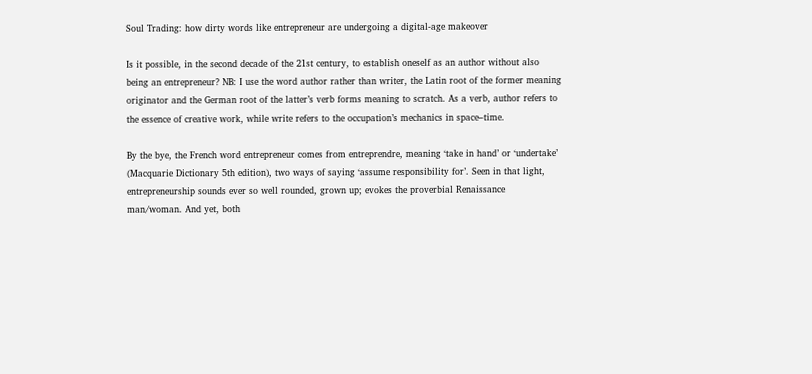Soul Trading: how dirty words like entrepreneur are undergoing a digital-age makeover

Is it possible, in the second decade of the 21st century, to establish oneself as an author without also being an entrepreneur? NB: I use the word author rather than writer, the Latin root of the former meaning originator and the German root of the latter’s verb forms meaning to scratch. As a verb, author refers to the essence of creative work, while write refers to the occupation’s mechanics in space–time.

By the bye, the French word entrepreneur comes from entreprendre, meaning ‘take in hand’ or ‘undertake’ (Macquarie Dictionary 5th edition), two ways of saying ‘assume responsibility for’. Seen in that light, entrepreneurship sounds ever so well rounded, grown up; evokes the proverbial Renaissance man/woman. And yet, both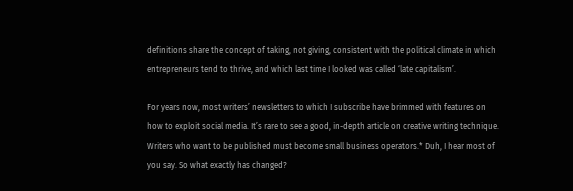definitions share the concept of taking, not giving, consistent with the political climate in which entrepreneurs tend to thrive, and which last time I looked was called ‘late capitalism’.

For years now, most writers’ newsletters to which I subscribe have brimmed with features on how to exploit social media. It’s rare to see a good, in-depth article on creative writing technique. Writers who want to be published must become small business operators.* Duh, I hear most of you say. So what exactly has changed?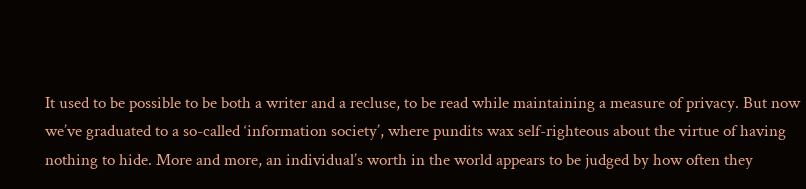It used to be possible to be both a writer and a recluse, to be read while maintaining a measure of privacy. But now we’ve graduated to a so-called ‘information society’, where pundits wax self-righteous about the virtue of having nothing to hide. More and more, an individual’s worth in the world appears to be judged by how often they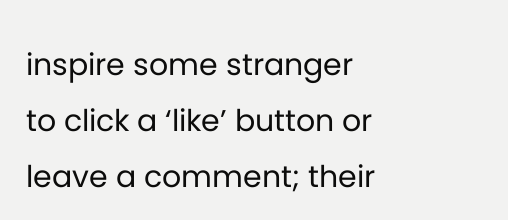inspire some stranger to click a ‘like’ button or leave a comment; their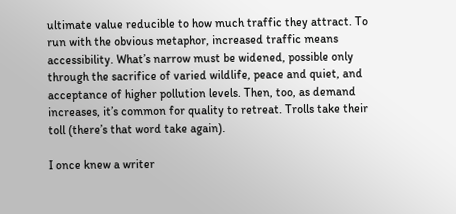ultimate value reducible to how much traffic they attract. To run with the obvious metaphor, increased traffic means accessibility. What’s narrow must be widened, possible only through the sacrifice of varied wildlife, peace and quiet, and acceptance of higher pollution levels. Then, too, as demand increases, it’s common for quality to retreat. Trolls take their toll (there’s that word take again).

I once knew a writer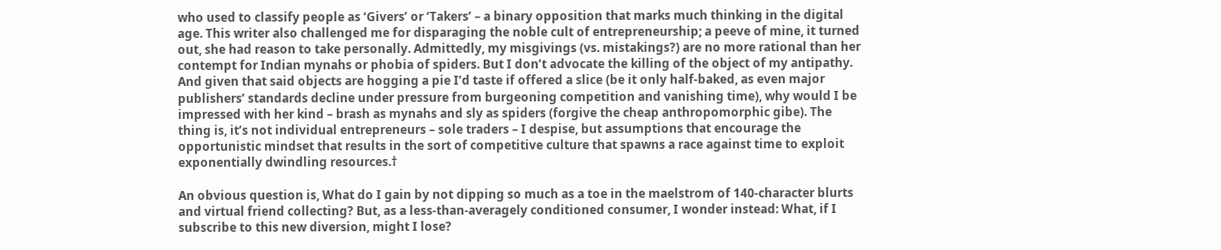who used to classify people as ‘Givers’ or ‘Takers’ – a binary opposition that marks much thinking in the digital age. This writer also challenged me for disparaging the noble cult of entrepreneurship; a peeve of mine, it turned out, she had reason to take personally. Admittedly, my misgivings (vs. mistakings?) are no more rational than her contempt for Indian mynahs or phobia of spiders. But I don’t advocate the killing of the object of my antipathy. And given that said objects are hogging a pie I’d taste if offered a slice (be it only half-baked, as even major publishers’ standards decline under pressure from burgeoning competition and vanishing time), why would I be impressed with her kind – brash as mynahs and sly as spiders (forgive the cheap anthropomorphic gibe). The thing is, it’s not individual entrepreneurs – sole traders – I despise, but assumptions that encourage the opportunistic mindset that results in the sort of competitive culture that spawns a race against time to exploit exponentially dwindling resources.†

An obvious question is, What do I gain by not dipping so much as a toe in the maelstrom of 140-character blurts and virtual friend collecting? But, as a less-than-averagely conditioned consumer, I wonder instead: What, if I subscribe to this new diversion, might I lose?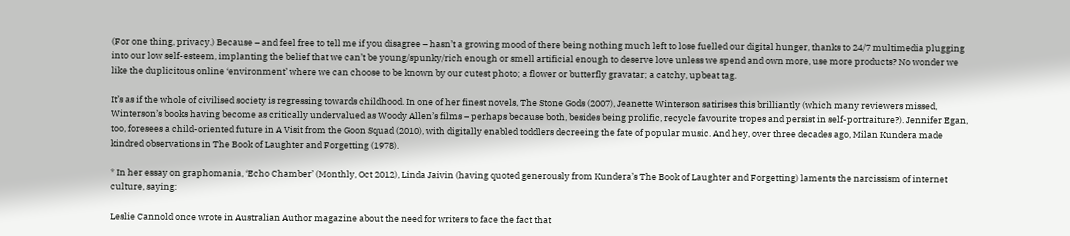(For one thing, privacy.) Because – and feel free to tell me if you disagree – hasn’t a growing mood of there being nothing much left to lose fuelled our digital hunger, thanks to 24/7 multimedia plugging into our low self-esteem, implanting the belief that we can’t be young/spunky/rich enough or smell artificial enough to deserve love unless we spend and own more, use more products? No wonder we like the duplicitous online ‘environment’ where we can choose to be known by our cutest photo; a flower or butterfly gravatar; a catchy, upbeat tag.

It’s as if the whole of civilised society is regressing towards childhood. In one of her finest novels, The Stone Gods (2007), Jeanette Winterson satirises this brilliantly (which many reviewers missed, Winterson’s books having become as critically undervalued as Woody Allen’s films – perhaps because both, besides being prolific, recycle favourite tropes and persist in self-portraiture?). Jennifer Egan, too, foresees a child-oriented future in A Visit from the Goon Squad (2010), with digitally enabled toddlers decreeing the fate of popular music. And hey, over three decades ago, Milan Kundera made kindred observations in The Book of Laughter and Forgetting (1978).

* In her essay on graphomania, ‘Echo Chamber’ (Monthly, Oct 2012), Linda Jaivin (having quoted generously from Kundera’s The Book of Laughter and Forgetting) laments the narcissism of internet culture, saying:

Leslie Cannold once wrote in Australian Author magazine about the need for writers to face the fact that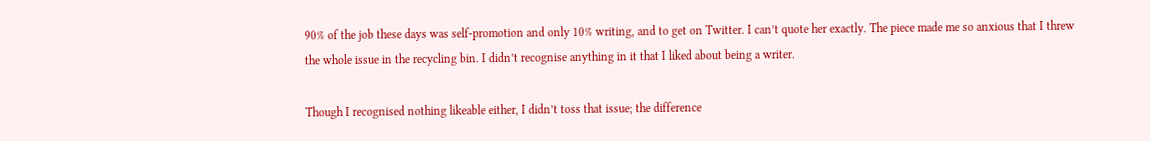90% of the job these days was self-promotion and only 10% writing, and to get on Twitter. I can’t quote her exactly. The piece made me so anxious that I threw the whole issue in the recycling bin. I didn’t recognise anything in it that I liked about being a writer.

Though I recognised nothing likeable either, I didn’t toss that issue; the difference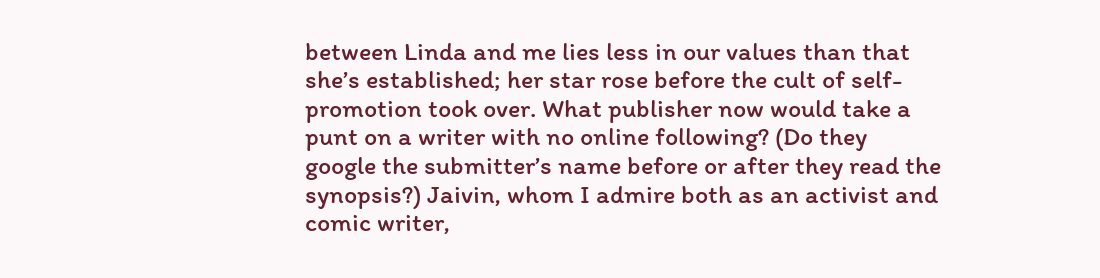between Linda and me lies less in our values than that she’s established; her star rose before the cult of self-promotion took over. What publisher now would take a punt on a writer with no online following? (Do they google the submitter’s name before or after they read the synopsis?) Jaivin, whom I admire both as an activist and comic writer,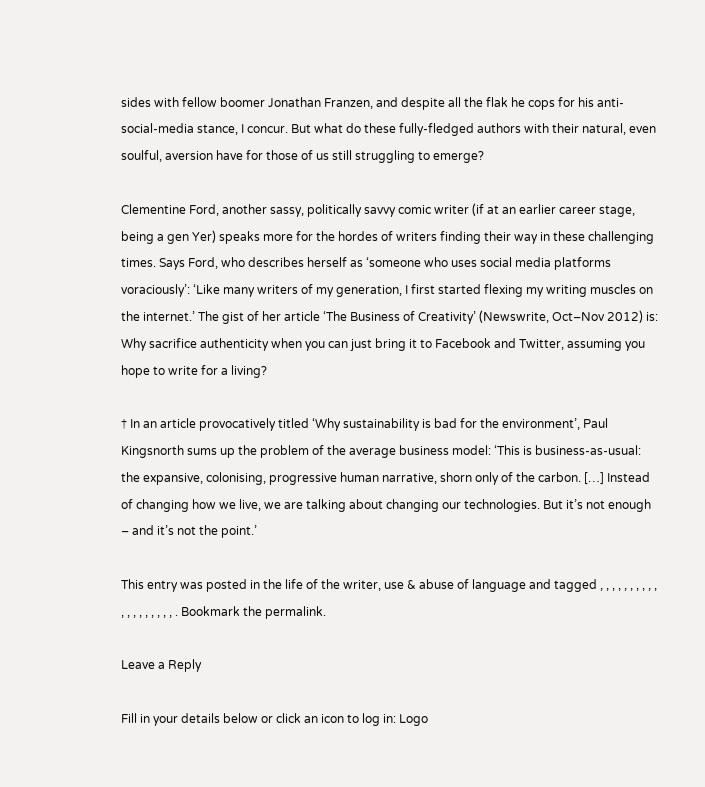sides with fellow boomer Jonathan Franzen, and despite all the flak he cops for his anti-social-media stance, I concur. But what do these fully-fledged authors with their natural, even soulful, aversion have for those of us still struggling to emerge?

Clementine Ford, another sassy, politically savvy comic writer (if at an earlier career stage, being a gen Yer) speaks more for the hordes of writers finding their way in these challenging times. Says Ford, who describes herself as ‘someone who uses social media platforms voraciously’: ‘Like many writers of my generation, I first started flexing my writing muscles on the internet.’ The gist of her article ‘The Business of Creativity’ (Newswrite, Oct–Nov 2012) is: Why sacrifice authenticity when you can just bring it to Facebook and Twitter, assuming you hope to write for a living?

† In an article provocatively titled ‘Why sustainability is bad for the environment’, Paul Kingsnorth sums up the problem of the average business model: ‘This is business-as-usual: the expansive, colonising, progressive human narrative, shorn only of the carbon. […] Instead of changing how we live, we are talking about changing our technologies. But it’s not enough – and it’s not the point.’

This entry was posted in the life of the writer, use & abuse of language and tagged , , , , , , , , , , , , , , , , , , , . Bookmark the permalink.

Leave a Reply

Fill in your details below or click an icon to log in: Logo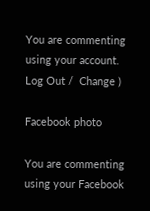You are commenting using your account. Log Out /  Change )

Facebook photo

You are commenting using your Facebook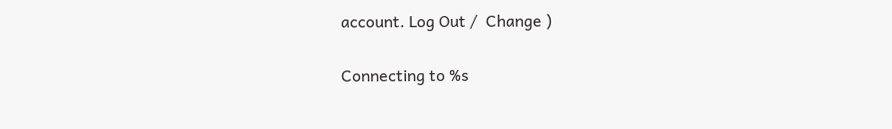account. Log Out /  Change )

Connecting to %s